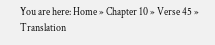You are here: Home » Chapter 10 » Verse 45 » Translation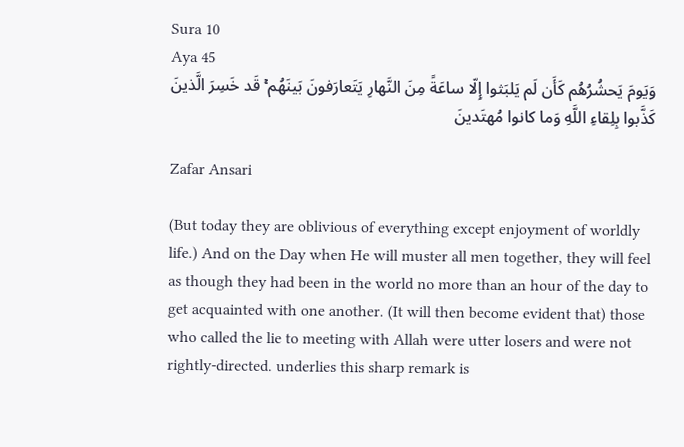Sura 10
Aya 45
وَيَومَ يَحشُرُهُم كَأَن لَم يَلبَثوا إِلّا ساعَةً مِنَ النَّهارِ يَتَعارَفونَ بَينَهُم ۚ قَد خَسِرَ الَّذينَ كَذَّبوا بِلِقاءِ اللَّهِ وَما كانوا مُهتَدينَ

Zafar Ansari

(But today they are oblivious of everything except enjoyment of worldly life.) And on the Day when He will muster all men together, they will feel as though they had been in the world no more than an hour of the day to get acquainted with one another. (It will then become evident that) those who called the lie to meeting with Allah were utter losers and were not rightly-directed. underlies this sharp remark is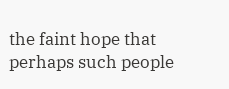the faint hope that perhaps such people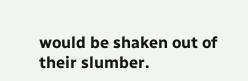would be shaken out of their slumber.